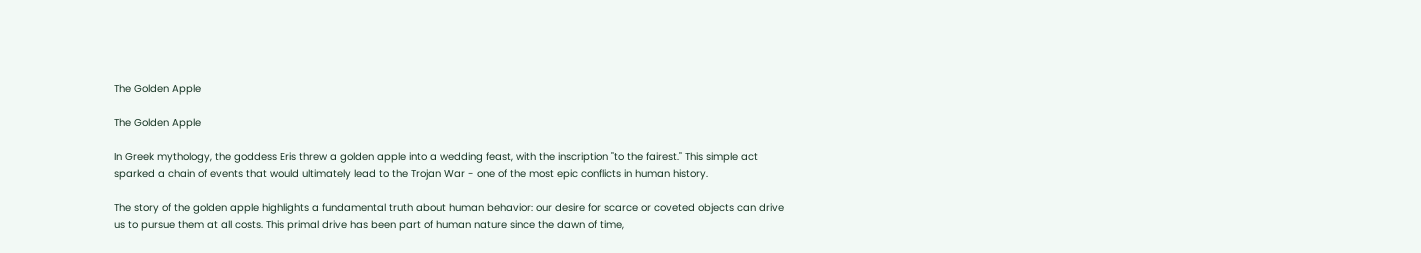The Golden Apple

The Golden Apple

In Greek mythology, the goddess Eris threw a golden apple into a wedding feast, with the inscription "to the fairest." This simple act sparked a chain of events that would ultimately lead to the Trojan War - one of the most epic conflicts in human history.

The story of the golden apple highlights a fundamental truth about human behavior: our desire for scarce or coveted objects can drive us to pursue them at all costs. This primal drive has been part of human nature since the dawn of time,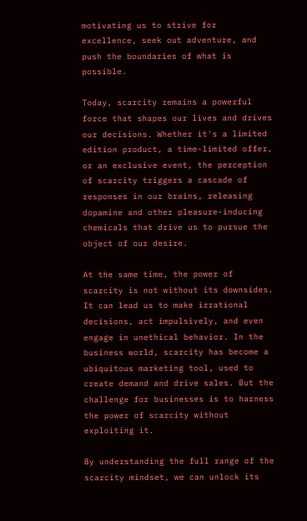motivating us to strive for excellence, seek out adventure, and push the boundaries of what is possible.

Today, scarcity remains a powerful force that shapes our lives and drives our decisions. Whether it's a limited edition product, a time-limited offer, or an exclusive event, the perception of scarcity triggers a cascade of responses in our brains, releasing dopamine and other pleasure-inducing chemicals that drive us to pursue the object of our desire.

At the same time, the power of scarcity is not without its downsides. It can lead us to make irrational decisions, act impulsively, and even engage in unethical behavior. In the business world, scarcity has become a ubiquitous marketing tool, used to create demand and drive sales. But the challenge for businesses is to harness the power of scarcity without exploiting it.

By understanding the full range of the scarcity mindset, we can unlock its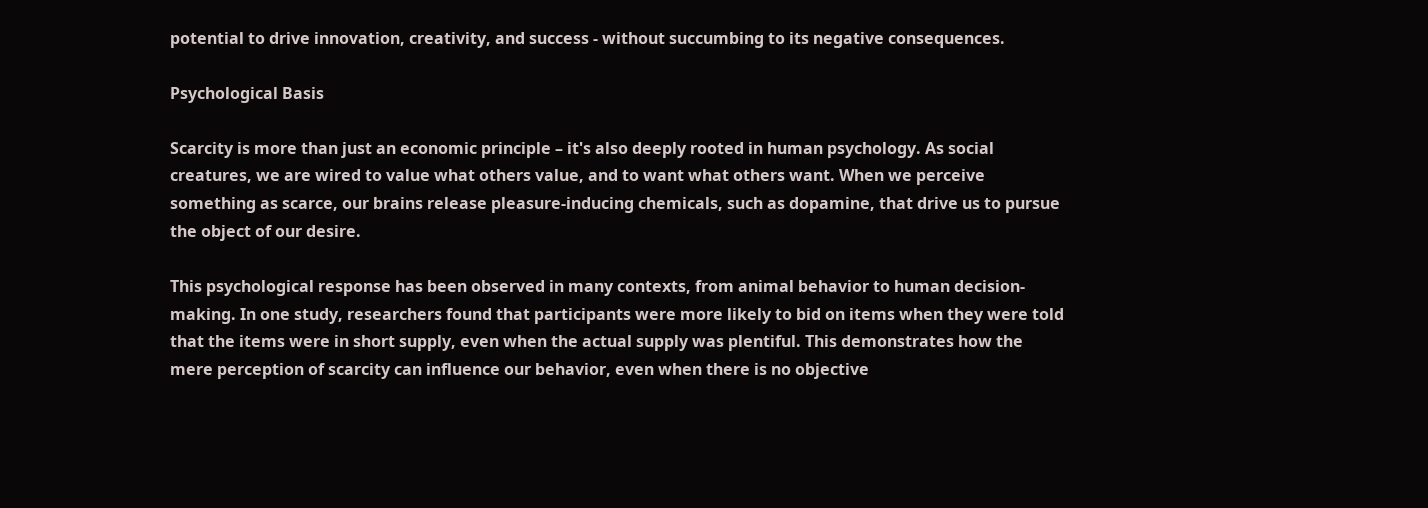potential to drive innovation, creativity, and success - without succumbing to its negative consequences.

Psychological Basis

Scarcity is more than just an economic principle – it's also deeply rooted in human psychology. As social creatures, we are wired to value what others value, and to want what others want. When we perceive something as scarce, our brains release pleasure-inducing chemicals, such as dopamine, that drive us to pursue the object of our desire.

This psychological response has been observed in many contexts, from animal behavior to human decision-making. In one study, researchers found that participants were more likely to bid on items when they were told that the items were in short supply, even when the actual supply was plentiful. This demonstrates how the mere perception of scarcity can influence our behavior, even when there is no objective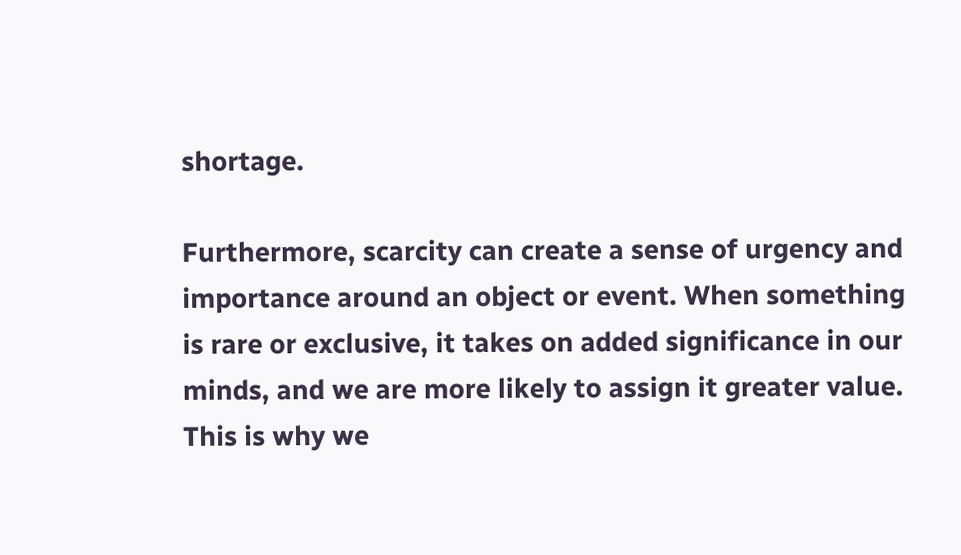shortage.

Furthermore, scarcity can create a sense of urgency and importance around an object or event. When something is rare or exclusive, it takes on added significance in our minds, and we are more likely to assign it greater value. This is why we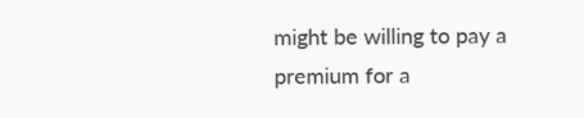might be willing to pay a premium for a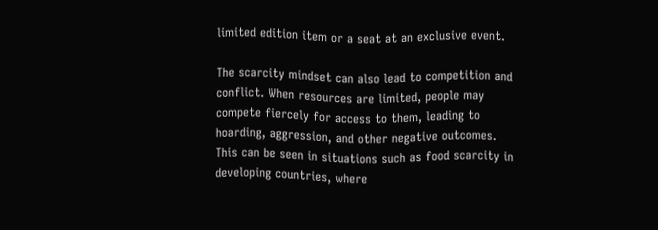limited edition item or a seat at an exclusive event.

The scarcity mindset can also lead to competition and conflict. When resources are limited, people may compete fiercely for access to them, leading to hoarding, aggression, and other negative outcomes. This can be seen in situations such as food scarcity in developing countries, where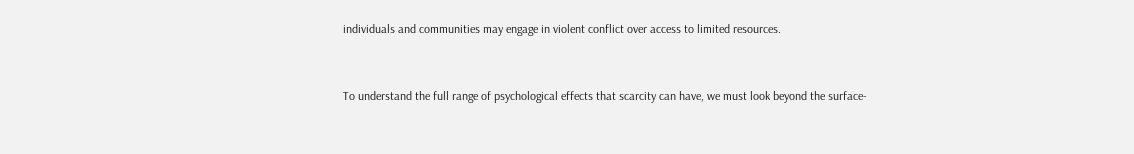individuals and communities may engage in violent conflict over access to limited resources.


To understand the full range of psychological effects that scarcity can have, we must look beyond the surface-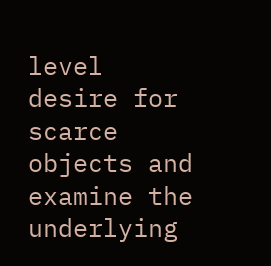level desire for scarce objects and examine the underlying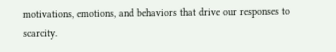motivations, emotions, and behaviors that drive our responses to scarcity.